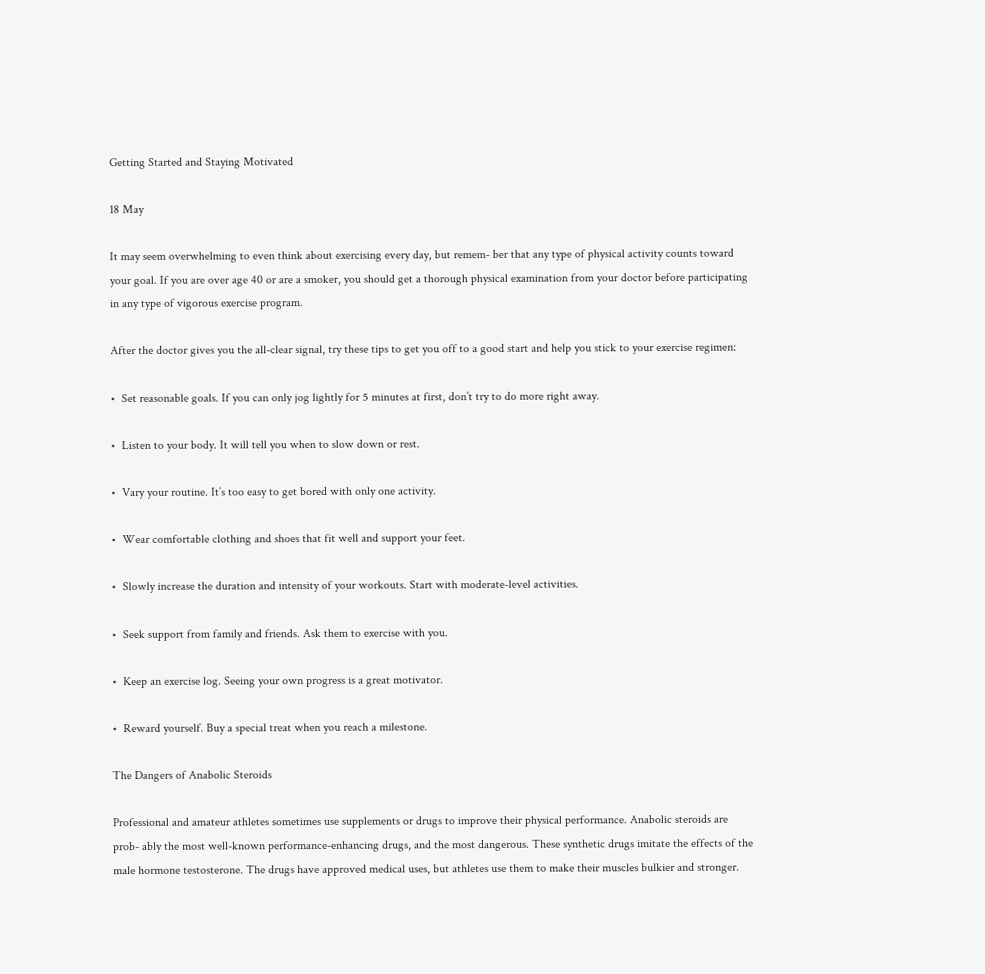Getting Started and Staying Motivated

18 May

It may seem overwhelming to even think about exercising every day, but remem- ber that any type of physical activity counts toward your goal. If you are over age 40 or are a smoker, you should get a thorough physical examination from your doctor before participating in any type of vigorous exercise program.

After the doctor gives you the all-clear signal, try these tips to get you off to a good start and help you stick to your exercise regimen:

•  Set reasonable goals. If you can only jog lightly for 5 minutes at first, don’t try to do more right away.

•  Listen to your body. It will tell you when to slow down or rest.

•  Vary your routine. It’s too easy to get bored with only one activity.

•  Wear comfortable clothing and shoes that fit well and support your feet.

•  Slowly increase the duration and intensity of your workouts. Start with moderate-level activities.

•  Seek support from family and friends. Ask them to exercise with you.

•  Keep an exercise log. Seeing your own progress is a great motivator.

•  Reward yourself. Buy a special treat when you reach a milestone.

The Dangers of Anabolic Steroids

Professional and amateur athletes sometimes use supplements or drugs to improve their physical performance. Anabolic steroids are prob- ably the most well-known performance-enhancing drugs, and the most dangerous. These synthetic drugs imitate the effects of the male hormone testosterone. The drugs have approved medical uses, but athletes use them to make their muscles bulkier and stronger.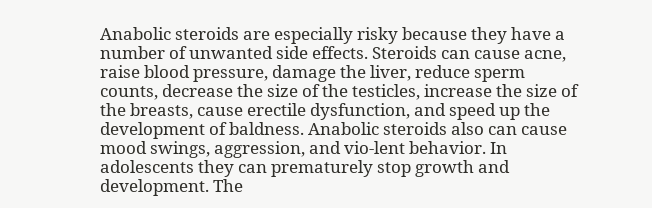Anabolic steroids are especially risky because they have a number of unwanted side effects. Steroids can cause acne, raise blood pressure, damage the liver, reduce sperm counts, decrease the size of the testicles, increase the size of the breasts, cause erectile dysfunction, and speed up the development of baldness. Anabolic steroids also can cause mood swings, aggression, and vio-lent behavior. In adolescents they can prematurely stop growth and development. The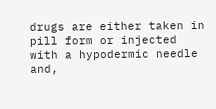drugs are either taken in pill form or injected with a hypodermic needle and,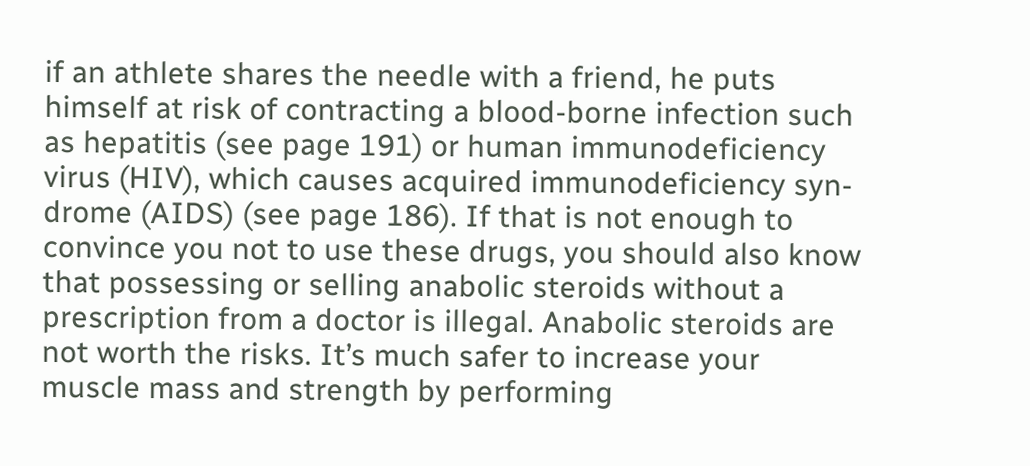if an athlete shares the needle with a friend, he puts himself at risk of contracting a blood-borne infection such as hepatitis (see page 191) or human immunodeficiency virus (HIV), which causes acquired immunodeficiency syn- drome (AIDS) (see page 186). If that is not enough to convince you not to use these drugs, you should also know that possessing or selling anabolic steroids without a prescription from a doctor is illegal. Anabolic steroids are not worth the risks. It’s much safer to increase your muscle mass and strength by performing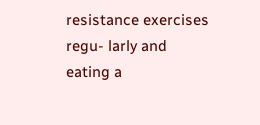resistance exercises regu- larly and eating a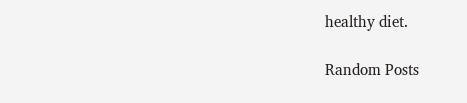healthy diet.

Random Posts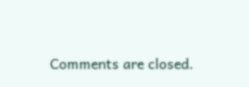Comments are closed.